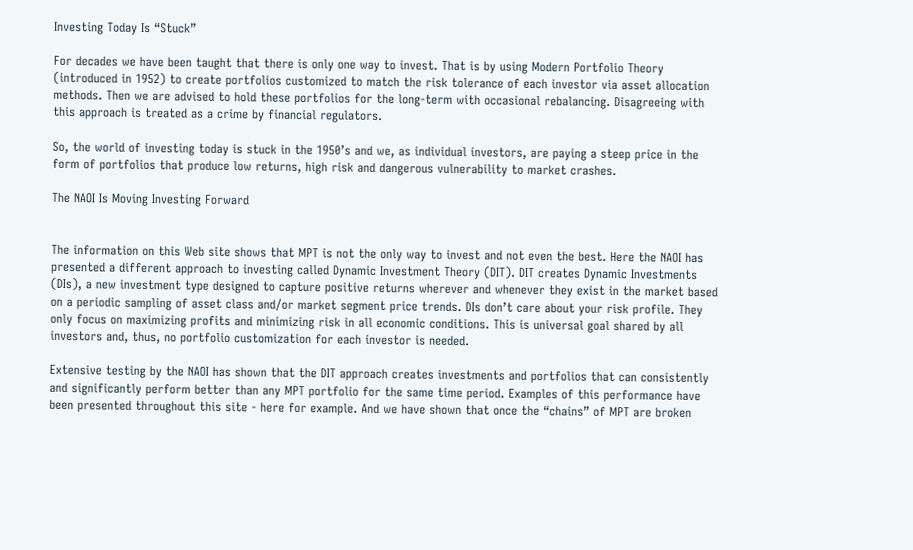Investing Today Is “Stuck”

For decades we have been taught that there is only one way to invest. That is by using Modern Portfolio Theory (introduced in 1952) to create portfolios customized to match the risk tolerance of each investor via asset allocation methods. Then we are advised to hold these portfolios for the long-term with occasional rebalancing. Disagreeing with this approach is treated as a crime by financial regulators.

So, the world of investing today is stuck in the 1950’s and we, as individual investors, are paying a steep price in the form of portfolios that produce low returns, high risk and dangerous vulnerability to market crashes.

The NAOI Is Moving Investing Forward


The information on this Web site shows that MPT is not the only way to invest and not even the best. Here the NAOI has presented a different approach to investing called Dynamic Investment Theory (DIT). DIT creates Dynamic Investments (DIs), a new investment type designed to capture positive returns wherever and whenever they exist in the market based on a periodic sampling of asset class and/or market segment price trends. DIs don’t care about your risk profile. They only focus on maximizing profits and minimizing risk in all economic conditions. This is universal goal shared by all investors and, thus, no portfolio customization for each investor is needed.

Extensive testing by the NAOI has shown that the DIT approach creates investments and portfolios that can consistently and significantly perform better than any MPT portfolio for the same time period. Examples of this performance have been presented throughout this site - here for example. And we have shown that once the “chains” of MPT are broken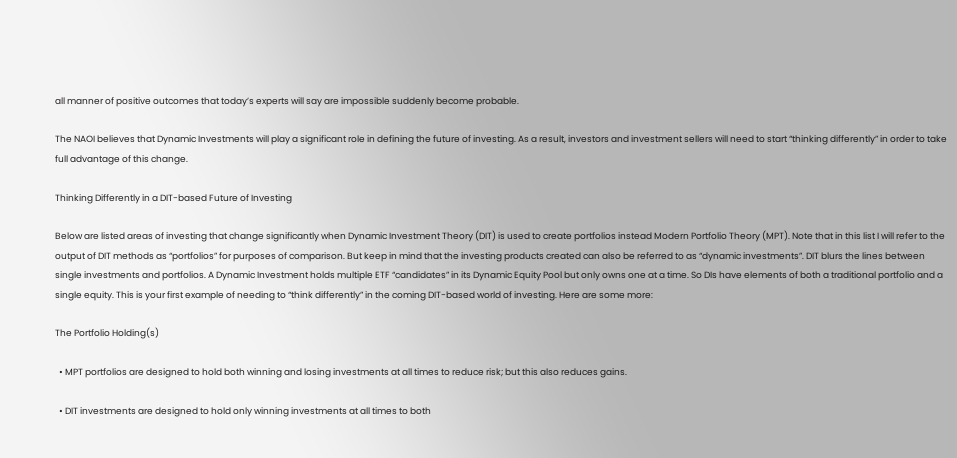all manner of positive outcomes that today’s experts will say are impossible suddenly become probable.

The NAOI believes that Dynamic Investments will play a significant role in defining the future of investing. As a result, investors and investment sellers will need to start “thinking differently” in order to take full advantage of this change.

Thinking Differently in a DIT-based Future of Investing

Below are listed areas of investing that change significantly when Dynamic Investment Theory (DIT) is used to create portfolios instead Modern Portfolio Theory (MPT). Note that in this list I will refer to the output of DIT methods as “portfolios” for purposes of comparison. But keep in mind that the investing products created can also be referred to as “dynamic investments”. DIT blurs the lines between single investments and portfolios. A Dynamic Investment holds multiple ETF “candidates” in its Dynamic Equity Pool but only owns one at a time. So DIs have elements of both a traditional portfolio and a single equity. This is your first example of needing to “think differently” in the coming DIT-based world of investing. Here are some more:

The Portfolio Holding(s)

  • MPT portfolios are designed to hold both winning and losing investments at all times to reduce risk; but this also reduces gains.

  • DIT investments are designed to hold only winning investments at all times to both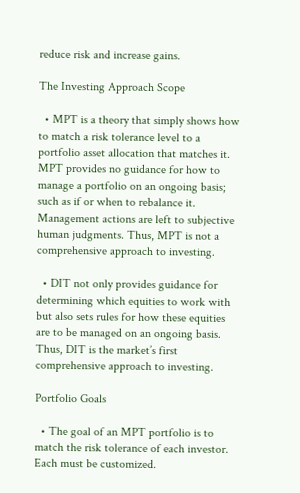reduce risk and increase gains.

The Investing Approach Scope

  • MPT is a theory that simply shows how to match a risk tolerance level to a portfolio asset allocation that matches it. MPT provides no guidance for how to manage a portfolio on an ongoing basis; such as if or when to rebalance it. Management actions are left to subjective human judgments. Thus, MPT is not a comprehensive approach to investing.

  • DIT not only provides guidance for determining which equities to work with but also sets rules for how these equities are to be managed on an ongoing basis. Thus, DIT is the market’s first comprehensive approach to investing.

Portfolio Goals

  • The goal of an MPT portfolio is to match the risk tolerance of each investor. Each must be customized.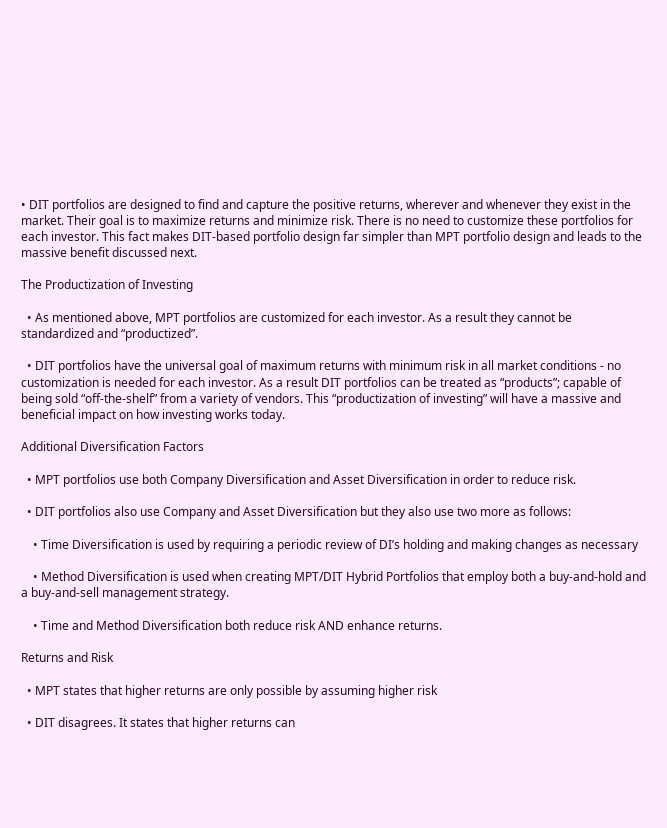• DIT portfolios are designed to find and capture the positive returns, wherever and whenever they exist in the market. Their goal is to maximize returns and minimize risk. There is no need to customize these portfolios for each investor. This fact makes DIT-based portfolio design far simpler than MPT portfolio design and leads to the massive benefit discussed next.

The Productization of Investing

  • As mentioned above, MPT portfolios are customized for each investor. As a result they cannot be standardized and “productized”.

  • DIT portfolios have the universal goal of maximum returns with minimum risk in all market conditions - no customization is needed for each investor. As a result DIT portfolios can be treated as “products”; capable of being sold “off-the-shelf” from a variety of vendors. This “productization of investing” will have a massive and beneficial impact on how investing works today.

Additional Diversification Factors

  • MPT portfolios use both Company Diversification and Asset Diversification in order to reduce risk.

  • DIT portfolios also use Company and Asset Diversification but they also use two more as follows:

    • Time Diversification is used by requiring a periodic review of DI’s holding and making changes as necessary

    • Method Diversification is used when creating MPT/DIT Hybrid Portfolios that employ both a buy-and-hold and a buy-and-sell management strategy.

    • Time and Method Diversification both reduce risk AND enhance returns.

Returns and Risk

  • MPT states that higher returns are only possible by assuming higher risk

  • DIT disagrees. It states that higher returns can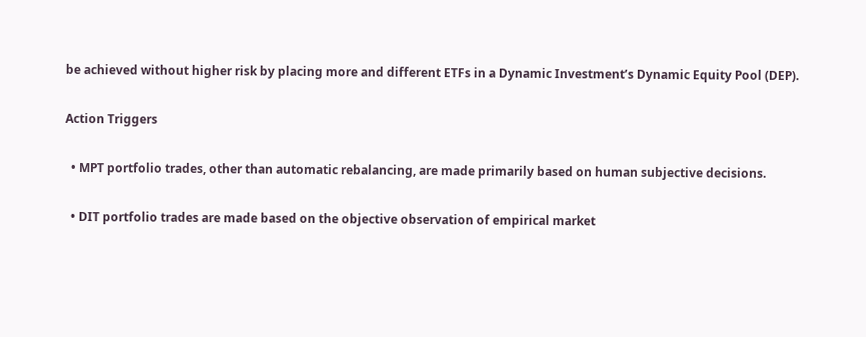be achieved without higher risk by placing more and different ETFs in a Dynamic Investment’s Dynamic Equity Pool (DEP).

Action Triggers

  • MPT portfolio trades, other than automatic rebalancing, are made primarily based on human subjective decisions.

  • DIT portfolio trades are made based on the objective observation of empirical market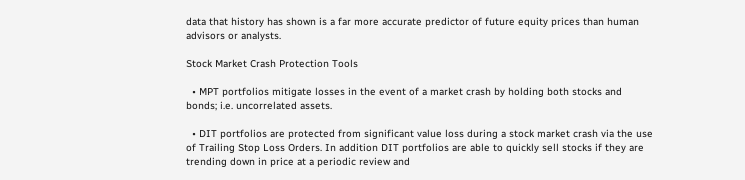data that history has shown is a far more accurate predictor of future equity prices than human advisors or analysts.

Stock Market Crash Protection Tools

  • MPT portfolios mitigate losses in the event of a market crash by holding both stocks and bonds; i.e. uncorrelated assets.

  • DIT portfolios are protected from significant value loss during a stock market crash via the use of Trailing Stop Loss Orders. In addition DIT portfolios are able to quickly sell stocks if they are trending down in price at a periodic review and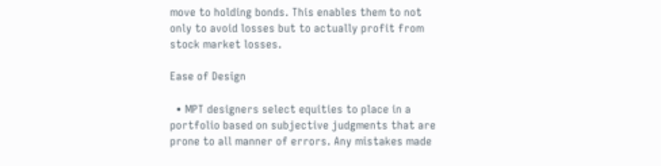move to holding bonds. This enables them to not only to avoid losses but to actually profit from stock market losses.

Ease of Design

  • MPT designers select equities to place in a portfolio based on subjective judgments that are prone to all manner of errors. Any mistakes made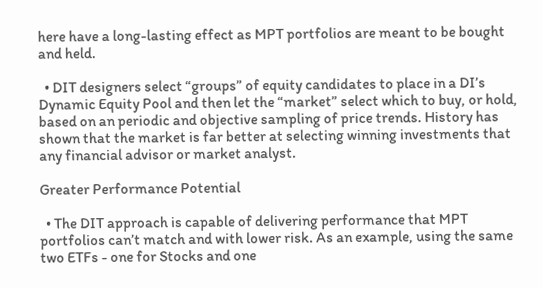here have a long-lasting effect as MPT portfolios are meant to be bought and held.

  • DIT designers select “groups” of equity candidates to place in a DI’s Dynamic Equity Pool and then let the “market” select which to buy, or hold, based on an periodic and objective sampling of price trends. History has shown that the market is far better at selecting winning investments that any financial advisor or market analyst.

Greater Performance Potential

  • The DIT approach is capable of delivering performance that MPT portfolios can’t match and with lower risk. As an example, using the same two ETFs - one for Stocks and one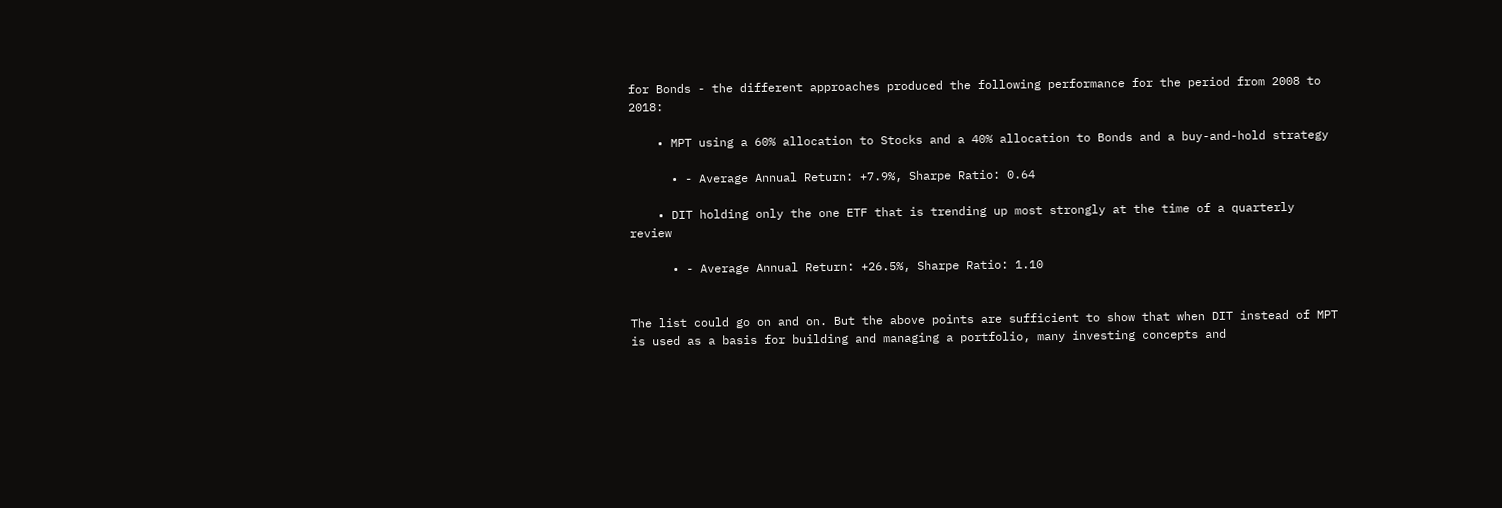for Bonds - the different approaches produced the following performance for the period from 2008 to 2018:

    • MPT using a 60% allocation to Stocks and a 40% allocation to Bonds and a buy-and-hold strategy

      • - Average Annual Return: +7.9%, Sharpe Ratio: 0.64

    • DIT holding only the one ETF that is trending up most strongly at the time of a quarterly review

      • - Average Annual Return: +26.5%, Sharpe Ratio: 1.10


The list could go on and on. But the above points are sufficient to show that when DIT instead of MPT is used as a basis for building and managing a portfolio, many investing concepts and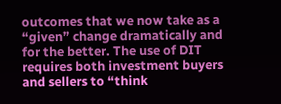outcomes that we now take as a “given” change dramatically and for the better. The use of DIT requires both investment buyers and sellers to “think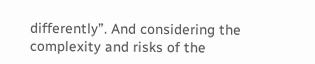differently”. And considering the complexity and risks of the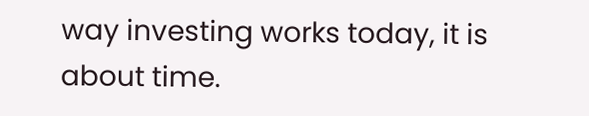way investing works today, it is about time.